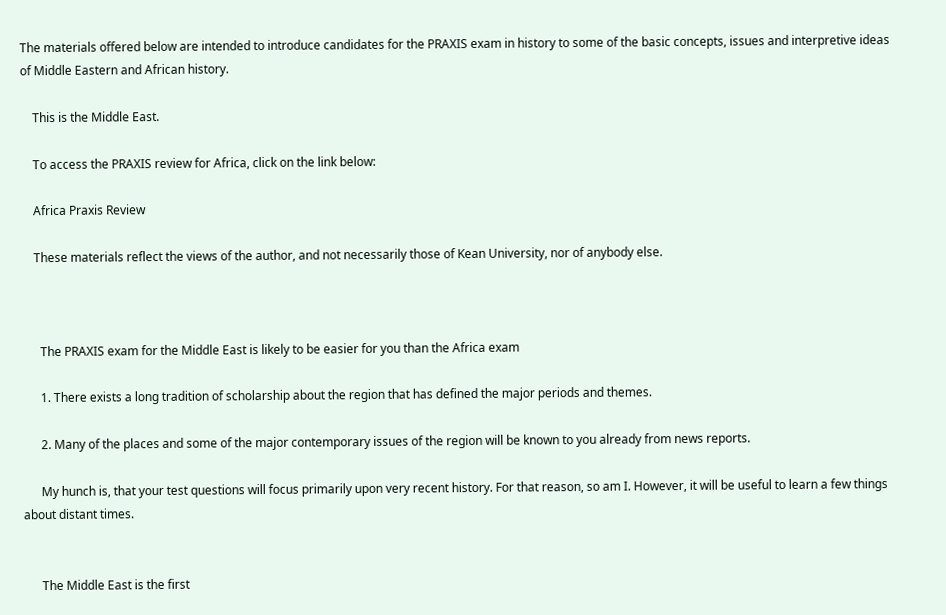The materials offered below are intended to introduce candidates for the PRAXIS exam in history to some of the basic concepts, issues and interpretive ideas of Middle Eastern and African history.

    This is the Middle East.

    To access the PRAXIS review for Africa, click on the link below:

    Africa Praxis Review

    These materials reflect the views of the author, and not necessarily those of Kean University, nor of anybody else.



      The PRAXIS exam for the Middle East is likely to be easier for you than the Africa exam

      1. There exists a long tradition of scholarship about the region that has defined the major periods and themes.

      2. Many of the places and some of the major contemporary issues of the region will be known to you already from news reports.

      My hunch is, that your test questions will focus primarily upon very recent history. For that reason, so am I. However, it will be useful to learn a few things about distant times.


      The Middle East is the first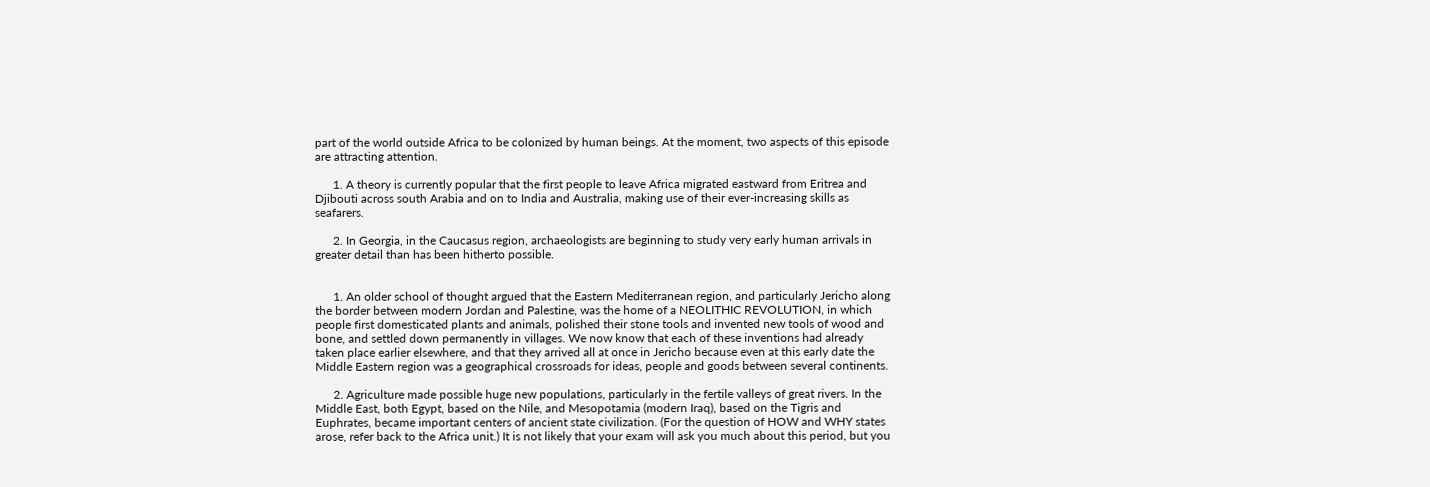part of the world outside Africa to be colonized by human beings. At the moment, two aspects of this episode are attracting attention.

      1. A theory is currently popular that the first people to leave Africa migrated eastward from Eritrea and Djibouti across south Arabia and on to India and Australia, making use of their ever-increasing skills as seafarers.

      2. In Georgia, in the Caucasus region, archaeologists are beginning to study very early human arrivals in greater detail than has been hitherto possible.


      1. An older school of thought argued that the Eastern Mediterranean region, and particularly Jericho along the border between modern Jordan and Palestine, was the home of a NEOLITHIC REVOLUTION, in which people first domesticated plants and animals, polished their stone tools and invented new tools of wood and bone, and settled down permanently in villages. We now know that each of these inventions had already taken place earlier elsewhere, and that they arrived all at once in Jericho because even at this early date the Middle Eastern region was a geographical crossroads for ideas, people and goods between several continents.

      2. Agriculture made possible huge new populations, particularly in the fertile valleys of great rivers. In the Middle East, both Egypt, based on the Nile, and Mesopotamia (modern Iraq), based on the Tigris and Euphrates, became important centers of ancient state civilization. (For the question of HOW and WHY states arose, refer back to the Africa unit.) It is not likely that your exam will ask you much about this period, but you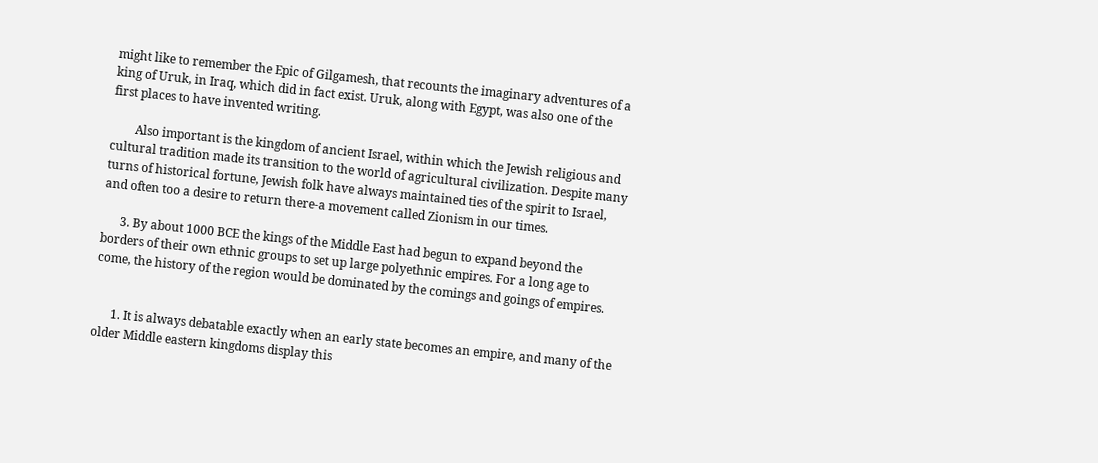might like to remember the Epic of Gilgamesh, that recounts the imaginary adventures of a king of Uruk, in Iraq, which did in fact exist. Uruk, along with Egypt, was also one of the first places to have invented writing.

        Also important is the kingdom of ancient Israel, within which the Jewish religious and cultural tradition made its transition to the world of agricultural civilization. Despite many turns of historical fortune, Jewish folk have always maintained ties of the spirit to Israel, and often too a desire to return there-a movement called Zionism in our times.

      3. By about 1000 BCE the kings of the Middle East had begun to expand beyond the borders of their own ethnic groups to set up large polyethnic empires. For a long age to come, the history of the region would be dominated by the comings and goings of empires.


      1. It is always debatable exactly when an early state becomes an empire, and many of the older Middle eastern kingdoms display this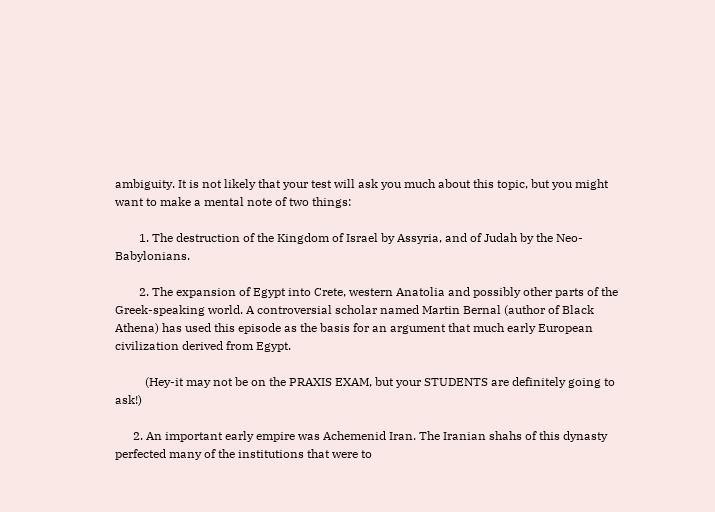ambiguity. It is not likely that your test will ask you much about this topic, but you might want to make a mental note of two things:

        1. The destruction of the Kingdom of Israel by Assyria, and of Judah by the Neo-Babylonians.

        2. The expansion of Egypt into Crete, western Anatolia and possibly other parts of the Greek-speaking world. A controversial scholar named Martin Bernal (author of Black Athena) has used this episode as the basis for an argument that much early European civilization derived from Egypt.

          (Hey-it may not be on the PRAXIS EXAM, but your STUDENTS are definitely going to ask!)

      2. An important early empire was Achemenid Iran. The Iranian shahs of this dynasty perfected many of the institutions that were to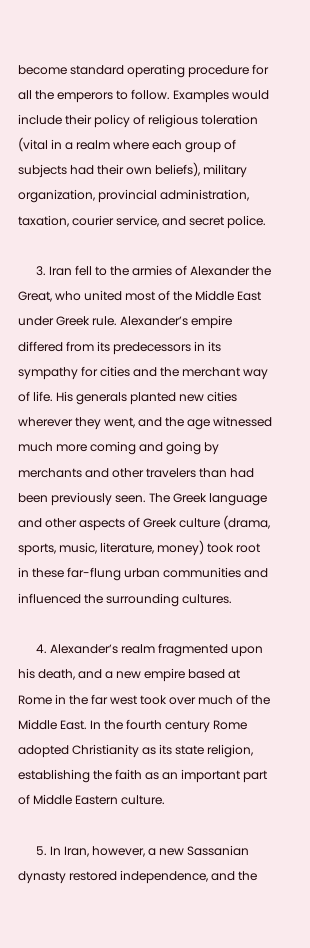become standard operating procedure for all the emperors to follow. Examples would include their policy of religious toleration (vital in a realm where each group of subjects had their own beliefs), military organization, provincial administration, taxation, courier service, and secret police.

      3. Iran fell to the armies of Alexander the Great, who united most of the Middle East under Greek rule. Alexander’s empire differed from its predecessors in its sympathy for cities and the merchant way of life. His generals planted new cities wherever they went, and the age witnessed much more coming and going by merchants and other travelers than had been previously seen. The Greek language and other aspects of Greek culture (drama, sports, music, literature, money) took root in these far-flung urban communities and influenced the surrounding cultures.

      4. Alexander’s realm fragmented upon his death, and a new empire based at Rome in the far west took over much of the Middle East. In the fourth century Rome adopted Christianity as its state religion, establishing the faith as an important part of Middle Eastern culture.

      5. In Iran, however, a new Sassanian dynasty restored independence, and the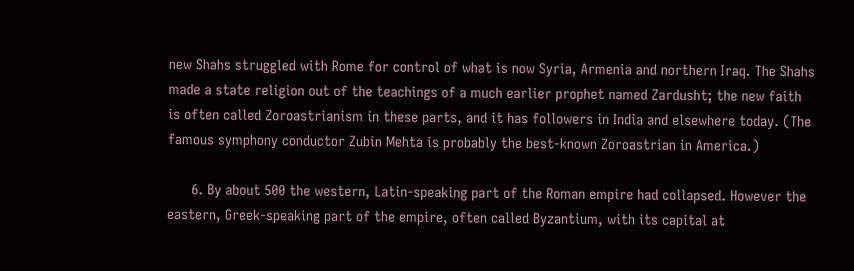new Shahs struggled with Rome for control of what is now Syria, Armenia and northern Iraq. The Shahs made a state religion out of the teachings of a much earlier prophet named Zardusht; the new faith is often called Zoroastrianism in these parts, and it has followers in India and elsewhere today. (The famous symphony conductor Zubin Mehta is probably the best-known Zoroastrian in America.)

      6. By about 500 the western, Latin-speaking part of the Roman empire had collapsed. However the eastern, Greek-speaking part of the empire, often called Byzantium, with its capital at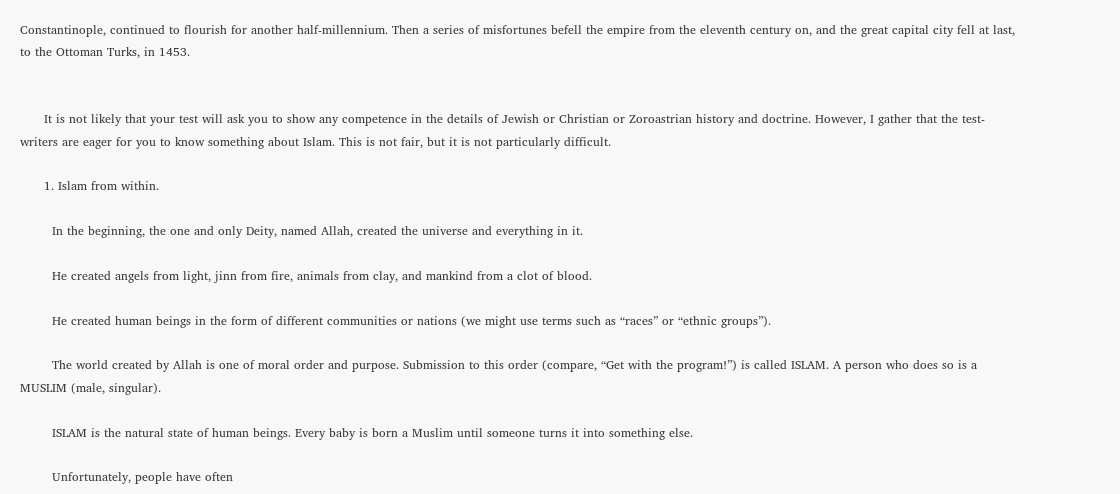Constantinople, continued to flourish for another half-millennium. Then a series of misfortunes befell the empire from the eleventh century on, and the great capital city fell at last, to the Ottoman Turks, in 1453.


      It is not likely that your test will ask you to show any competence in the details of Jewish or Christian or Zoroastrian history and doctrine. However, I gather that the test-writers are eager for you to know something about Islam. This is not fair, but it is not particularly difficult.

      1. Islam from within.

        In the beginning, the one and only Deity, named Allah, created the universe and everything in it.

        He created angels from light, jinn from fire, animals from clay, and mankind from a clot of blood.

        He created human beings in the form of different communities or nations (we might use terms such as “races” or “ethnic groups”).

        The world created by Allah is one of moral order and purpose. Submission to this order (compare, “Get with the program!”) is called ISLAM. A person who does so is a MUSLIM (male, singular).

        ISLAM is the natural state of human beings. Every baby is born a Muslim until someone turns it into something else.

        Unfortunately, people have often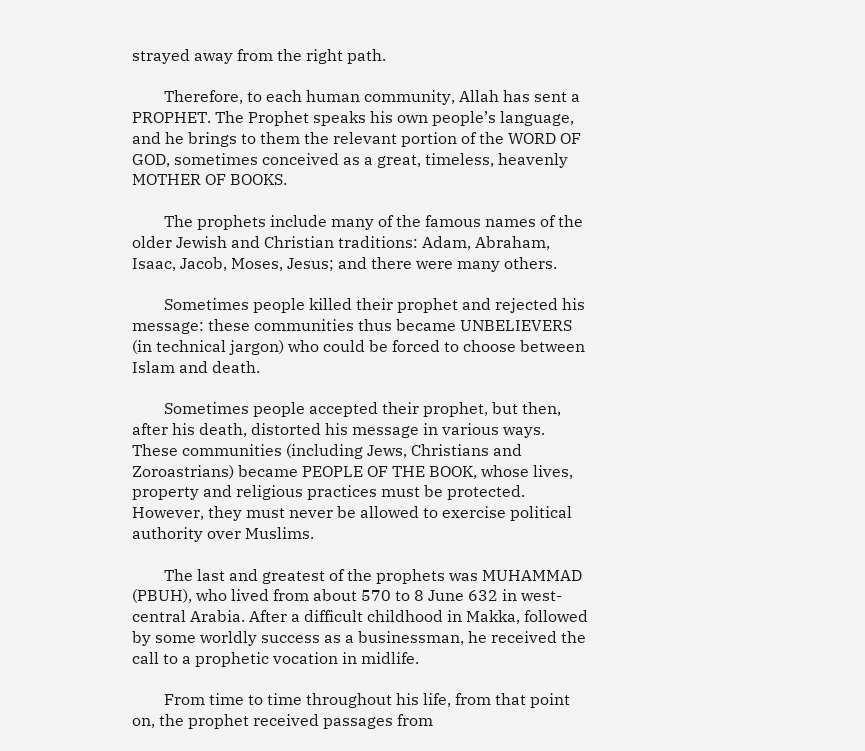strayed away from the right path.

        Therefore, to each human community, Allah has sent a PROPHET. The Prophet speaks his own people’s language, and he brings to them the relevant portion of the WORD OF GOD, sometimes conceived as a great, timeless, heavenly MOTHER OF BOOKS.

        The prophets include many of the famous names of the older Jewish and Christian traditions: Adam, Abraham, Isaac, Jacob, Moses, Jesus; and there were many others.

        Sometimes people killed their prophet and rejected his message: these communities thus became UNBELIEVERS (in technical jargon) who could be forced to choose between Islam and death.

        Sometimes people accepted their prophet, but then, after his death, distorted his message in various ways. These communities (including Jews, Christians and Zoroastrians) became PEOPLE OF THE BOOK, whose lives, property and religious practices must be protected. However, they must never be allowed to exercise political authority over Muslims.

        The last and greatest of the prophets was MUHAMMAD (PBUH), who lived from about 570 to 8 June 632 in west-central Arabia. After a difficult childhood in Makka, followed by some worldly success as a businessman, he received the call to a prophetic vocation in midlife.

        From time to time throughout his life, from that point on, the prophet received passages from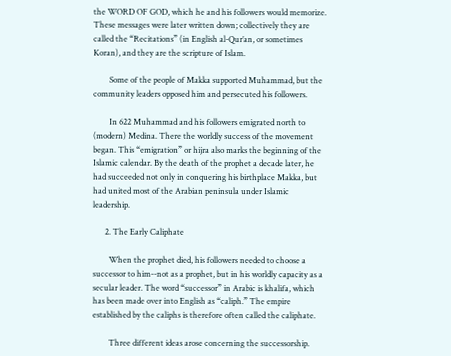the WORD OF GOD, which he and his followers would memorize. These messages were later written down; collectively they are called the “Recitations” (in English al-Qur’an, or sometimes Koran), and they are the scripture of Islam.

        Some of the people of Makka supported Muhammad, but the community leaders opposed him and persecuted his followers.

        In 622 Muhammad and his followers emigrated north to (modern) Medina. There the worldly success of the movement began. This “emigration” or hijra also marks the beginning of the Islamic calendar. By the death of the prophet a decade later, he had succeeded not only in conquering his birthplace Makka, but had united most of the Arabian peninsula under Islamic leadership.

      2. The Early Caliphate

        When the prophet died, his followers needed to choose a successor to him--not as a prophet, but in his worldly capacity as a secular leader. The word “successor” in Arabic is khalifa, which has been made over into English as “caliph.” The empire established by the caliphs is therefore often called the caliphate.

        Three different ideas arose concerning the successorship.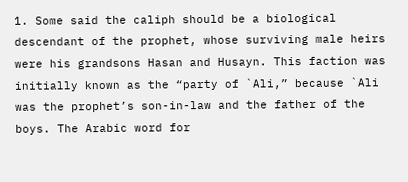1. Some said the caliph should be a biological descendant of the prophet, whose surviving male heirs were his grandsons Hasan and Husayn. This faction was initially known as the “party of `Ali,” because `Ali was the prophet’s son-in-law and the father of the boys. The Arabic word for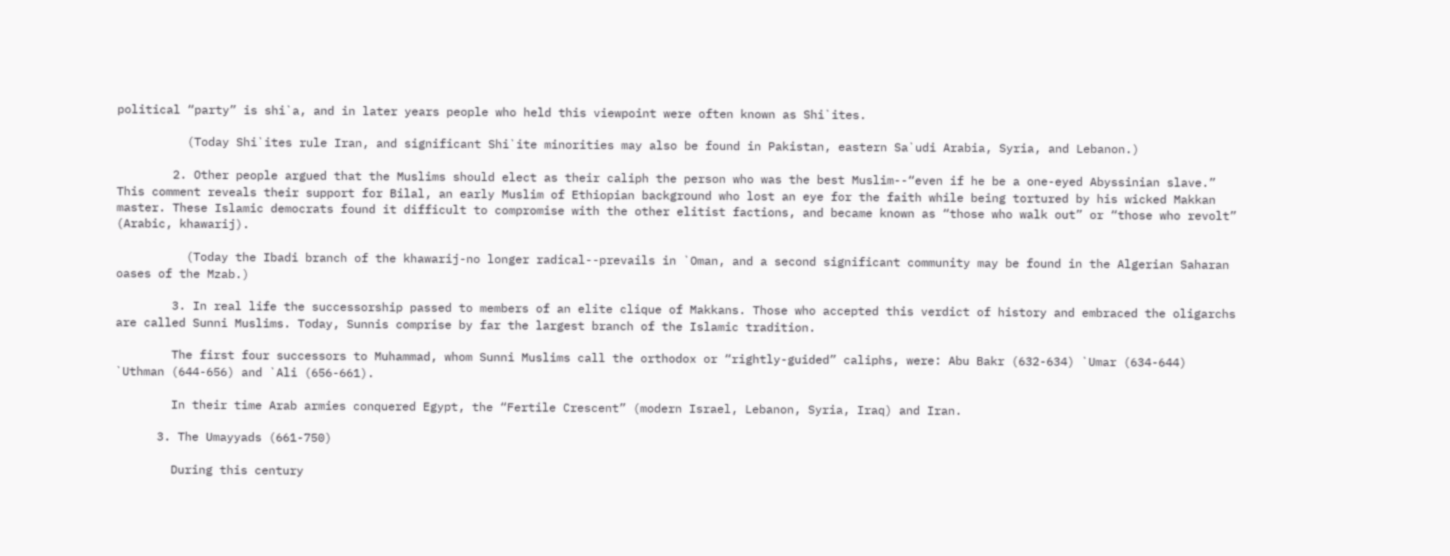political “party” is shi`a, and in later years people who held this viewpoint were often known as Shi`ites.

          (Today Shi`ites rule Iran, and significant Shi`ite minorities may also be found in Pakistan, eastern Sa`udi Arabia, Syria, and Lebanon.)

        2. Other people argued that the Muslims should elect as their caliph the person who was the best Muslim--“even if he be a one-eyed Abyssinian slave.” This comment reveals their support for Bilal, an early Muslim of Ethiopian background who lost an eye for the faith while being tortured by his wicked Makkan master. These Islamic democrats found it difficult to compromise with the other elitist factions, and became known as “those who walk out” or “those who revolt” (Arabic, khawarij).

          (Today the Ibadi branch of the khawarij-no longer radical--prevails in `Oman, and a second significant community may be found in the Algerian Saharan oases of the Mzab.)

        3. In real life the successorship passed to members of an elite clique of Makkans. Those who accepted this verdict of history and embraced the oligarchs are called Sunni Muslims. Today, Sunnis comprise by far the largest branch of the Islamic tradition.

        The first four successors to Muhammad, whom Sunni Muslims call the orthodox or “rightly-guided” caliphs, were: Abu Bakr (632-634) `Umar (634-644) `Uthman (644-656) and `Ali (656-661).

        In their time Arab armies conquered Egypt, the “Fertile Crescent” (modern Israel, Lebanon, Syria, Iraq) and Iran.

      3. The Umayyads (661-750)

        During this century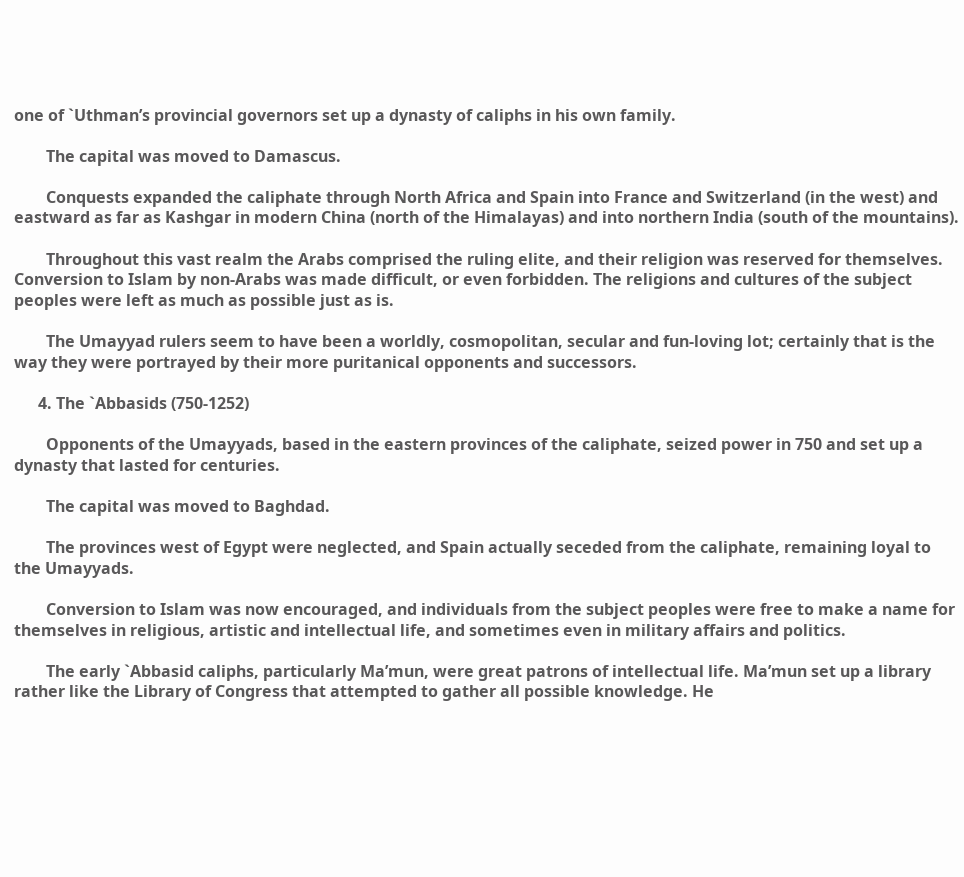one of `Uthman’s provincial governors set up a dynasty of caliphs in his own family.

        The capital was moved to Damascus.

        Conquests expanded the caliphate through North Africa and Spain into France and Switzerland (in the west) and eastward as far as Kashgar in modern China (north of the Himalayas) and into northern India (south of the mountains).

        Throughout this vast realm the Arabs comprised the ruling elite, and their religion was reserved for themselves. Conversion to Islam by non-Arabs was made difficult, or even forbidden. The religions and cultures of the subject peoples were left as much as possible just as is.

        The Umayyad rulers seem to have been a worldly, cosmopolitan, secular and fun-loving lot; certainly that is the way they were portrayed by their more puritanical opponents and successors.

      4. The `Abbasids (750-1252)

        Opponents of the Umayyads, based in the eastern provinces of the caliphate, seized power in 750 and set up a dynasty that lasted for centuries.

        The capital was moved to Baghdad.

        The provinces west of Egypt were neglected, and Spain actually seceded from the caliphate, remaining loyal to the Umayyads.

        Conversion to Islam was now encouraged, and individuals from the subject peoples were free to make a name for themselves in religious, artistic and intellectual life, and sometimes even in military affairs and politics.

        The early `Abbasid caliphs, particularly Ma’mun, were great patrons of intellectual life. Ma’mun set up a library rather like the Library of Congress that attempted to gather all possible knowledge. He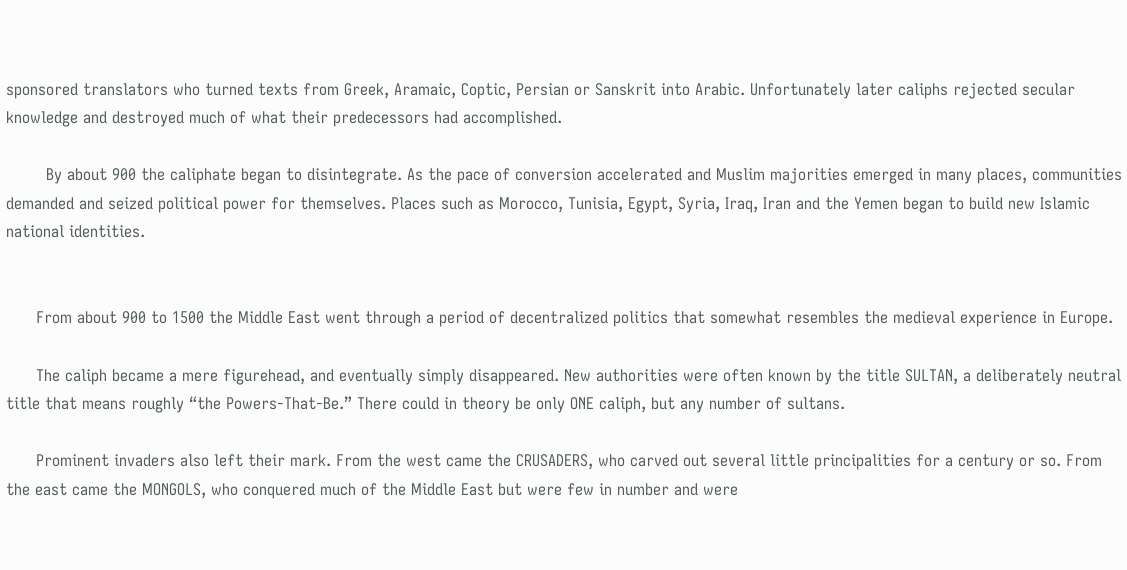sponsored translators who turned texts from Greek, Aramaic, Coptic, Persian or Sanskrit into Arabic. Unfortunately later caliphs rejected secular knowledge and destroyed much of what their predecessors had accomplished.

        By about 900 the caliphate began to disintegrate. As the pace of conversion accelerated and Muslim majorities emerged in many places, communities demanded and seized political power for themselves. Places such as Morocco, Tunisia, Egypt, Syria, Iraq, Iran and the Yemen began to build new Islamic national identities.


      From about 900 to 1500 the Middle East went through a period of decentralized politics that somewhat resembles the medieval experience in Europe.

      The caliph became a mere figurehead, and eventually simply disappeared. New authorities were often known by the title SULTAN, a deliberately neutral title that means roughly “the Powers-That-Be.” There could in theory be only ONE caliph, but any number of sultans.

      Prominent invaders also left their mark. From the west came the CRUSADERS, who carved out several little principalities for a century or so. From the east came the MONGOLS, who conquered much of the Middle East but were few in number and were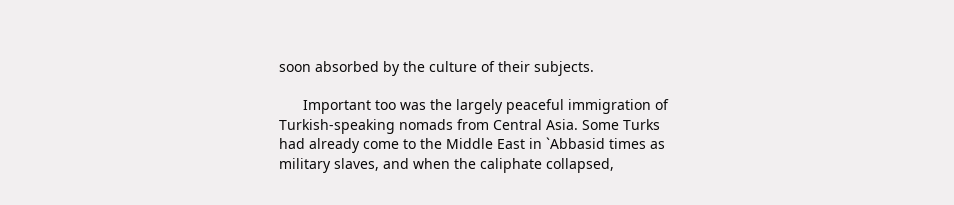soon absorbed by the culture of their subjects.

      Important too was the largely peaceful immigration of Turkish-speaking nomads from Central Asia. Some Turks had already come to the Middle East in `Abbasid times as military slaves, and when the caliphate collapsed,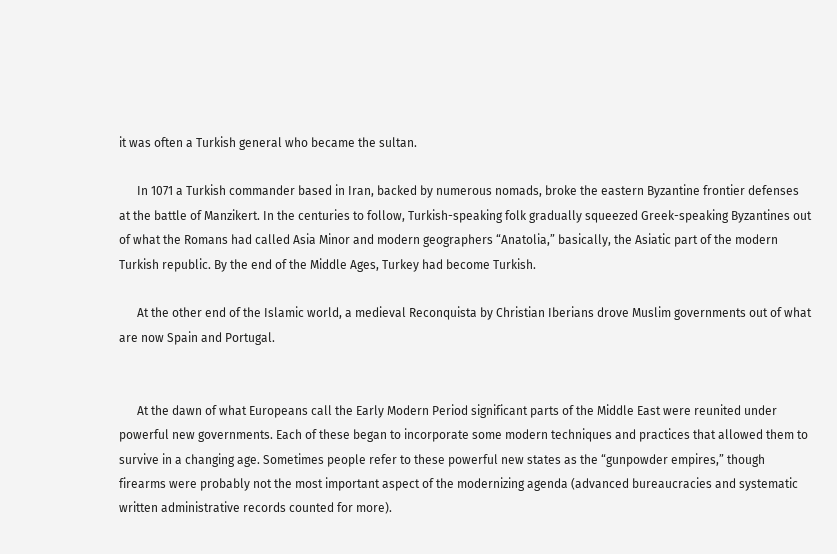it was often a Turkish general who became the sultan.

      In 1071 a Turkish commander based in Iran, backed by numerous nomads, broke the eastern Byzantine frontier defenses at the battle of Manzikert. In the centuries to follow, Turkish-speaking folk gradually squeezed Greek-speaking Byzantines out of what the Romans had called Asia Minor and modern geographers “Anatolia,” basically, the Asiatic part of the modern Turkish republic. By the end of the Middle Ages, Turkey had become Turkish.

      At the other end of the Islamic world, a medieval Reconquista by Christian Iberians drove Muslim governments out of what are now Spain and Portugal.


      At the dawn of what Europeans call the Early Modern Period significant parts of the Middle East were reunited under powerful new governments. Each of these began to incorporate some modern techniques and practices that allowed them to survive in a changing age. Sometimes people refer to these powerful new states as the “gunpowder empires,” though firearms were probably not the most important aspect of the modernizing agenda (advanced bureaucracies and systematic written administrative records counted for more).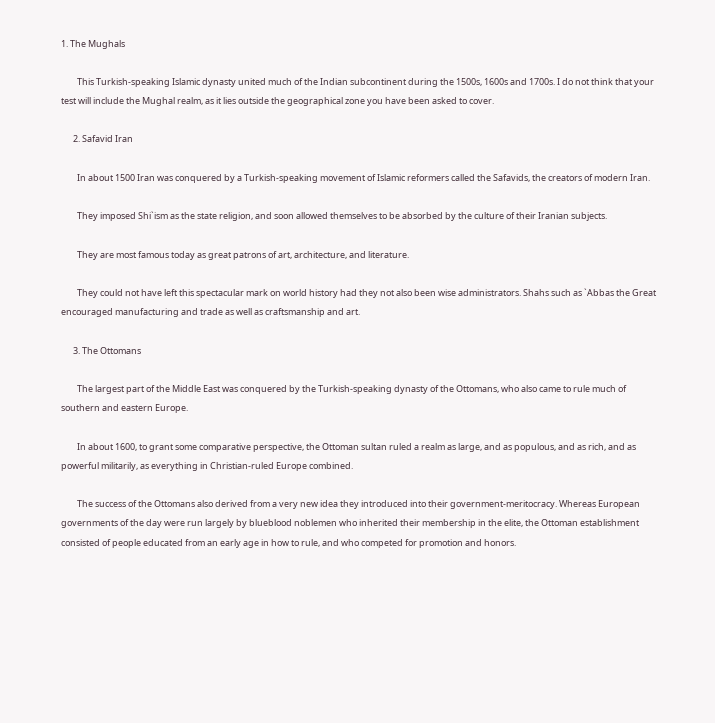1. The Mughals

        This Turkish-speaking Islamic dynasty united much of the Indian subcontinent during the 1500s, 1600s and 1700s. I do not think that your test will include the Mughal realm, as it lies outside the geographical zone you have been asked to cover.

      2. Safavid Iran

        In about 1500 Iran was conquered by a Turkish-speaking movement of Islamic reformers called the Safavids, the creators of modern Iran.

        They imposed Shi`ism as the state religion, and soon allowed themselves to be absorbed by the culture of their Iranian subjects.

        They are most famous today as great patrons of art, architecture, and literature.

        They could not have left this spectacular mark on world history had they not also been wise administrators. Shahs such as `Abbas the Great encouraged manufacturing and trade as well as craftsmanship and art.

      3. The Ottomans

        The largest part of the Middle East was conquered by the Turkish-speaking dynasty of the Ottomans, who also came to rule much of southern and eastern Europe.

        In about 1600, to grant some comparative perspective, the Ottoman sultan ruled a realm as large, and as populous, and as rich, and as powerful militarily, as everything in Christian-ruled Europe combined.

        The success of the Ottomans also derived from a very new idea they introduced into their government-meritocracy. Whereas European governments of the day were run largely by blueblood noblemen who inherited their membership in the elite, the Ottoman establishment consisted of people educated from an early age in how to rule, and who competed for promotion and honors.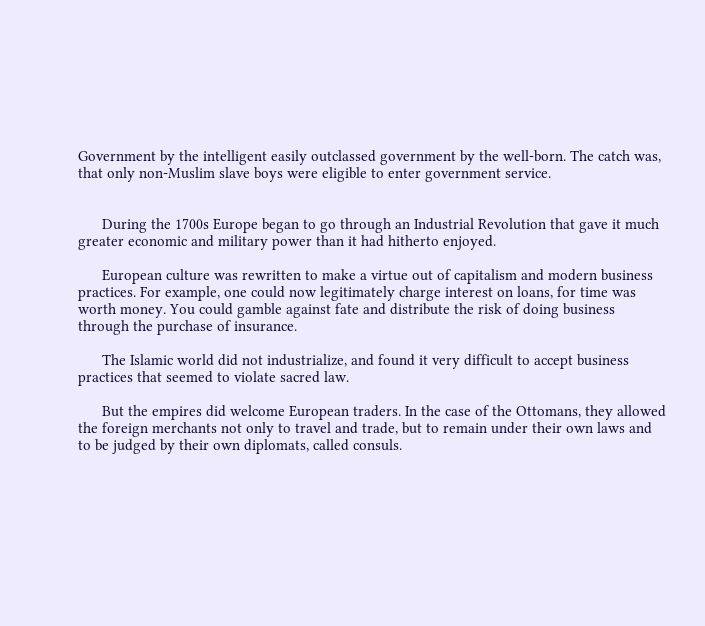Government by the intelligent easily outclassed government by the well-born. The catch was, that only non-Muslim slave boys were eligible to enter government service.


      During the 1700s Europe began to go through an Industrial Revolution that gave it much greater economic and military power than it had hitherto enjoyed.

      European culture was rewritten to make a virtue out of capitalism and modern business practices. For example, one could now legitimately charge interest on loans, for time was worth money. You could gamble against fate and distribute the risk of doing business through the purchase of insurance.

      The Islamic world did not industrialize, and found it very difficult to accept business practices that seemed to violate sacred law.

      But the empires did welcome European traders. In the case of the Ottomans, they allowed the foreign merchants not only to travel and trade, but to remain under their own laws and to be judged by their own diplomats, called consuls.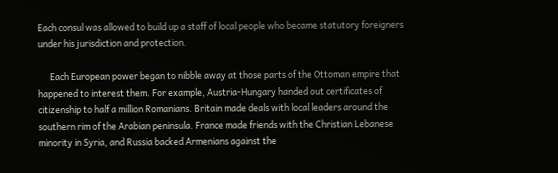Each consul was allowed to build up a staff of local people who became statutory foreigners under his jurisdiction and protection.

      Each European power began to nibble away at those parts of the Ottoman empire that happened to interest them. For example, Austria-Hungary handed out certificates of citizenship to half a million Romanians. Britain made deals with local leaders around the southern rim of the Arabian peninsula. France made friends with the Christian Lebanese minority in Syria, and Russia backed Armenians against the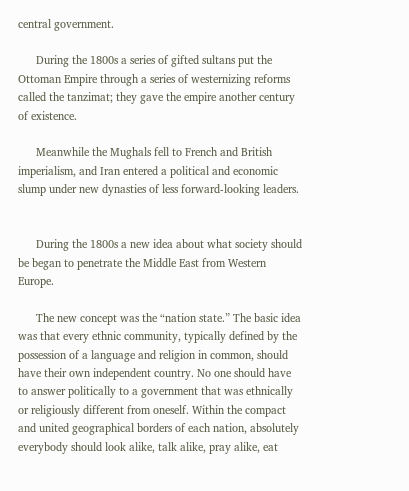central government.

      During the 1800s a series of gifted sultans put the Ottoman Empire through a series of westernizing reforms called the tanzimat; they gave the empire another century of existence.

      Meanwhile the Mughals fell to French and British imperialism, and Iran entered a political and economic slump under new dynasties of less forward-looking leaders.


      During the 1800s a new idea about what society should be began to penetrate the Middle East from Western Europe.

      The new concept was the “nation state.” The basic idea was that every ethnic community, typically defined by the possession of a language and religion in common, should have their own independent country. No one should have to answer politically to a government that was ethnically or religiously different from oneself. Within the compact and united geographical borders of each nation, absolutely everybody should look alike, talk alike, pray alike, eat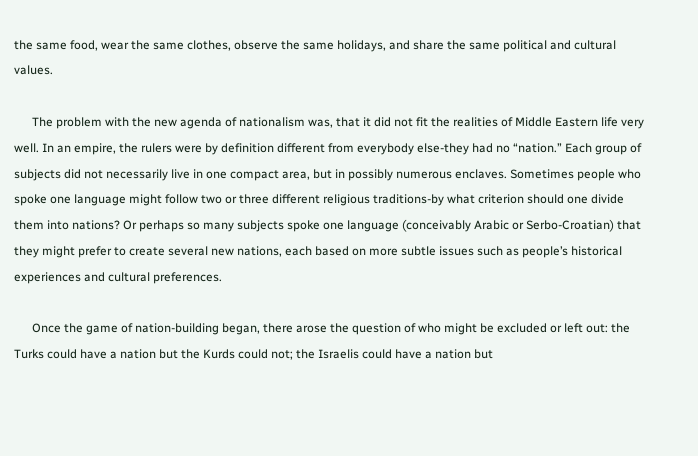the same food, wear the same clothes, observe the same holidays, and share the same political and cultural values.

      The problem with the new agenda of nationalism was, that it did not fit the realities of Middle Eastern life very well. In an empire, the rulers were by definition different from everybody else-they had no “nation.” Each group of subjects did not necessarily live in one compact area, but in possibly numerous enclaves. Sometimes people who spoke one language might follow two or three different religious traditions-by what criterion should one divide them into nations? Or perhaps so many subjects spoke one language (conceivably Arabic or Serbo-Croatian) that they might prefer to create several new nations, each based on more subtle issues such as people’s historical experiences and cultural preferences.

      Once the game of nation-building began, there arose the question of who might be excluded or left out: the Turks could have a nation but the Kurds could not; the Israelis could have a nation but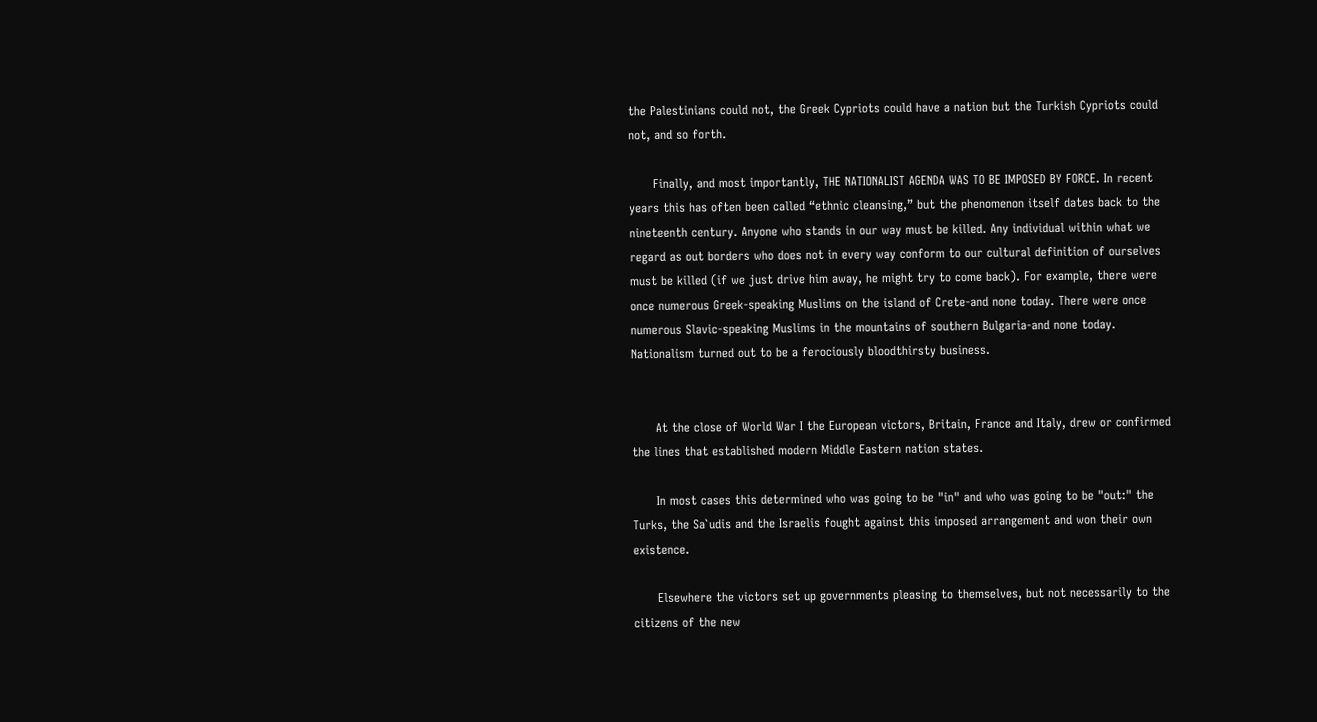the Palestinians could not, the Greek Cypriots could have a nation but the Turkish Cypriots could not, and so forth.

      Finally, and most importantly, THE NATIONALIST AGENDA WAS TO BE IMPOSED BY FORCE. In recent years this has often been called “ethnic cleansing,” but the phenomenon itself dates back to the nineteenth century. Anyone who stands in our way must be killed. Any individual within what we regard as out borders who does not in every way conform to our cultural definition of ourselves must be killed (if we just drive him away, he might try to come back). For example, there were once numerous Greek-speaking Muslims on the island of Crete-and none today. There were once numerous Slavic-speaking Muslims in the mountains of southern Bulgaria-and none today. Nationalism turned out to be a ferociously bloodthirsty business.


      At the close of World War I the European victors, Britain, France and Italy, drew or confirmed the lines that established modern Middle Eastern nation states.

      In most cases this determined who was going to be "in" and who was going to be "out:" the Turks, the Sa`udis and the Israelis fought against this imposed arrangement and won their own existence.

      Elsewhere the victors set up governments pleasing to themselves, but not necessarily to the citizens of the new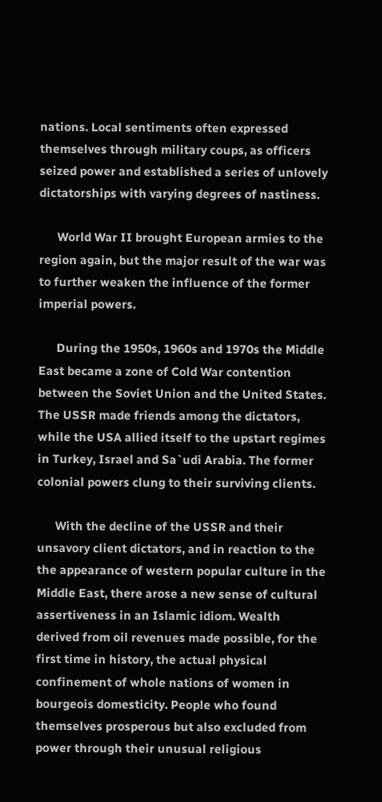nations. Local sentiments often expressed themselves through military coups, as officers seized power and established a series of unlovely dictatorships with varying degrees of nastiness.

      World War II brought European armies to the region again, but the major result of the war was to further weaken the influence of the former imperial powers.

      During the 1950s, 1960s and 1970s the Middle East became a zone of Cold War contention between the Soviet Union and the United States. The USSR made friends among the dictators, while the USA allied itself to the upstart regimes in Turkey, Israel and Sa`udi Arabia. The former colonial powers clung to their surviving clients.

      With the decline of the USSR and their unsavory client dictators, and in reaction to the the appearance of western popular culture in the Middle East, there arose a new sense of cultural assertiveness in an Islamic idiom. Wealth derived from oil revenues made possible, for the first time in history, the actual physical confinement of whole nations of women in bourgeois domesticity. People who found themselves prosperous but also excluded from power through their unusual religious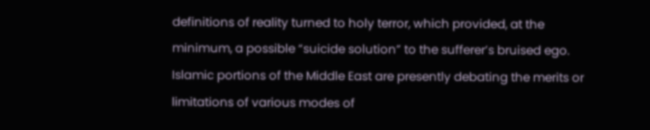definitions of reality turned to holy terror, which provided, at the minimum, a possible “suicide solution” to the sufferer’s bruised ego. Islamic portions of the Middle East are presently debating the merits or limitations of various modes of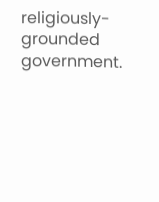religiously-grounded government.